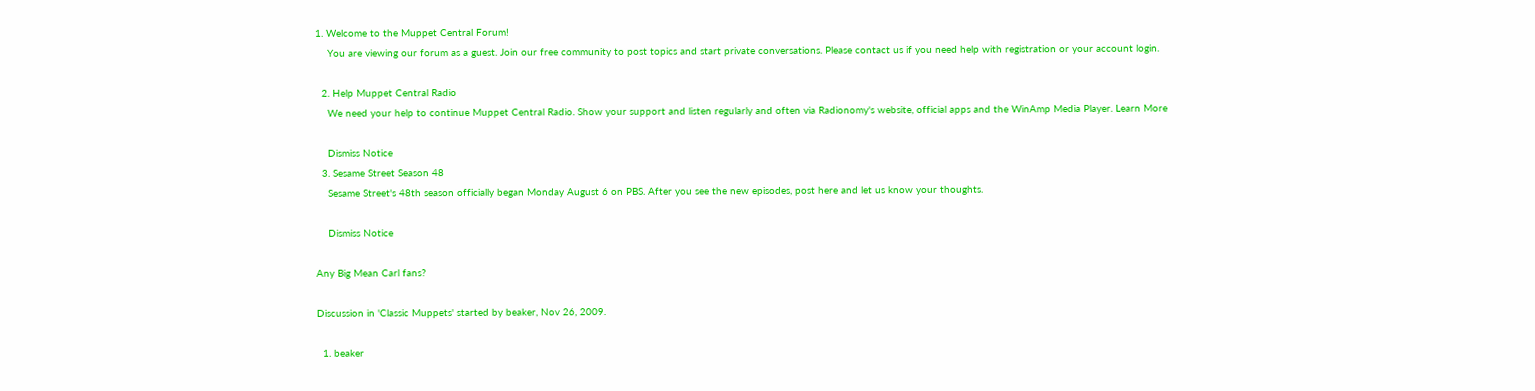1. Welcome to the Muppet Central Forum!
    You are viewing our forum as a guest. Join our free community to post topics and start private conversations. Please contact us if you need help with registration or your account login.

  2. Help Muppet Central Radio
    We need your help to continue Muppet Central Radio. Show your support and listen regularly and often via Radionomy's website, official apps and the WinAmp Media Player. Learn More

    Dismiss Notice
  3. Sesame Street Season 48
    Sesame Street's 48th season officially began Monday August 6 on PBS. After you see the new episodes, post here and let us know your thoughts.

    Dismiss Notice

Any Big Mean Carl fans?

Discussion in 'Classic Muppets' started by beaker, Nov 26, 2009.

  1. beaker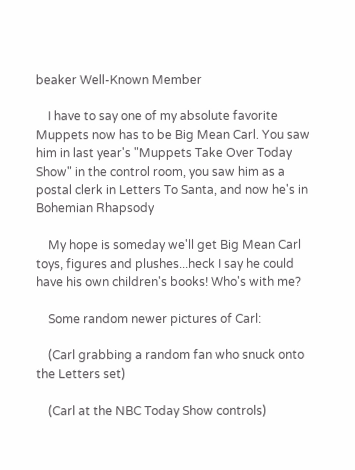beaker Well-Known Member

    I have to say one of my absolute favorite Muppets now has to be Big Mean Carl. You saw him in last year's "Muppets Take Over Today Show" in the control room, you saw him as a postal clerk in Letters To Santa, and now he's in Bohemian Rhapsody

    My hope is someday we'll get Big Mean Carl toys, figures and plushes...heck I say he could have his own children's books! Who's with me?

    Some random newer pictures of Carl:

    (Carl grabbing a random fan who snuck onto the Letters set)

    (Carl at the NBC Today Show controls)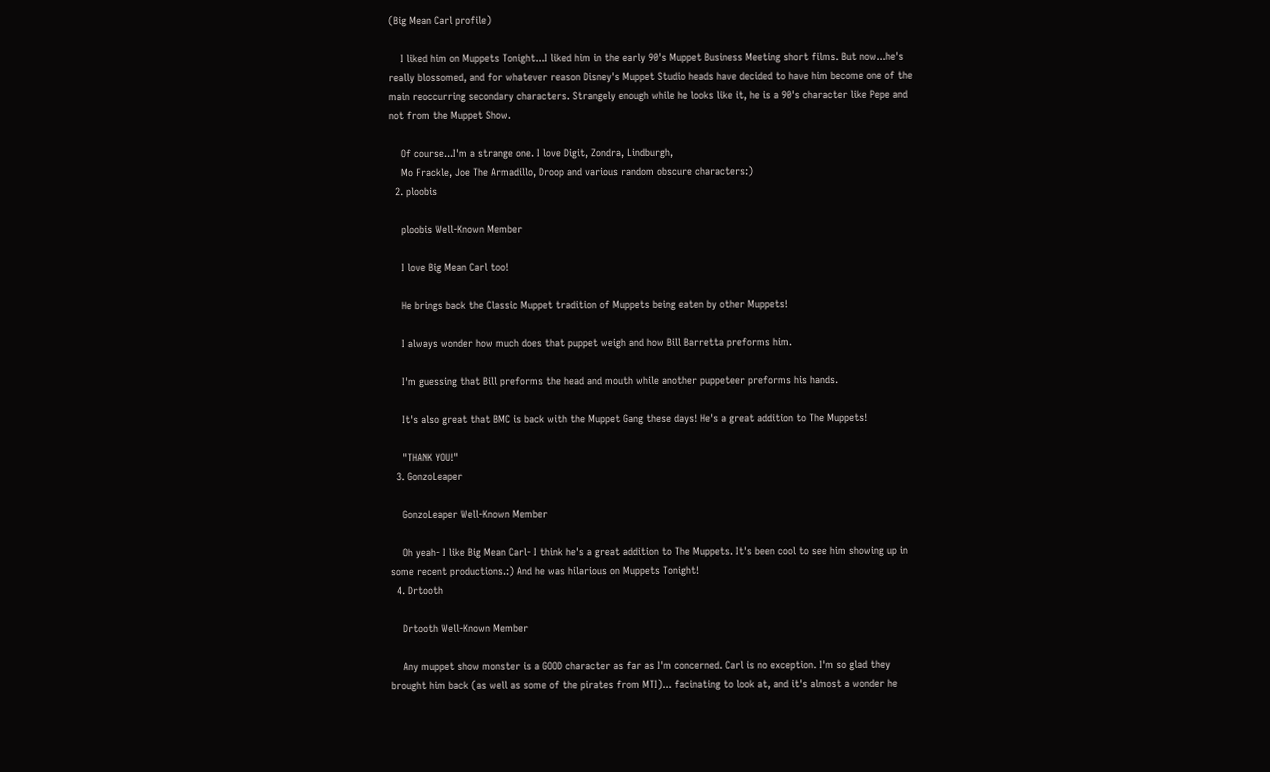(Big Mean Carl profile)

    I liked him on Muppets Tonight...I liked him in the early 90's Muppet Business Meeting short films. But now...he's really blossomed, and for whatever reason Disney's Muppet Studio heads have decided to have him become one of the main reoccurring secondary characters. Strangely enough while he looks like it, he is a 90's character like Pepe and not from the Muppet Show.

    Of course...I'm a strange one. I love Digit, Zondra, Lindburgh,
    Mo Frackle, Joe The Armadillo, Droop and various random obscure characters:)
  2. ploobis

    ploobis Well-Known Member

    I love Big Mean Carl too!

    He brings back the Classic Muppet tradition of Muppets being eaten by other Muppets!

    I always wonder how much does that puppet weigh and how Bill Barretta preforms him.

    I'm guessing that Bill preforms the head and mouth while another puppeteer preforms his hands.

    It's also great that BMC is back with the Muppet Gang these days! He's a great addition to The Muppets!

    "THANK YOU!"
  3. GonzoLeaper

    GonzoLeaper Well-Known Member

    Oh yeah- I like Big Mean Carl- I think he's a great addition to The Muppets. It's been cool to see him showing up in some recent productions.:) And he was hilarious on Muppets Tonight!
  4. Drtooth

    Drtooth Well-Known Member

    Any muppet show monster is a GOOD character as far as I'm concerned. Carl is no exception. I'm so glad they brought him back (as well as some of the pirates from MTI)... facinating to look at, and it's almost a wonder he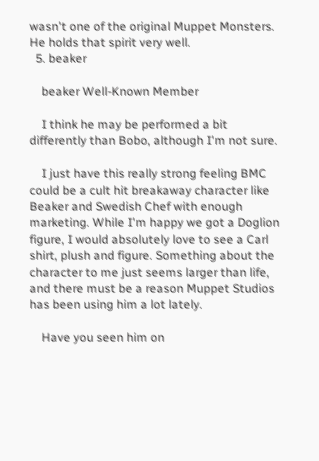wasn't one of the original Muppet Monsters. He holds that spirit very well.
  5. beaker

    beaker Well-Known Member

    I think he may be performed a bit differently than Bobo, although I'm not sure.

    I just have this really strong feeling BMC could be a cult hit breakaway character like Beaker and Swedish Chef with enough marketing. While I'm happy we got a Doglion figure, I would absolutely love to see a Carl shirt, plush and figure. Something about the character to me just seems larger than life, and there must be a reason Muppet Studios has been using him a lot lately.

    Have you seen him on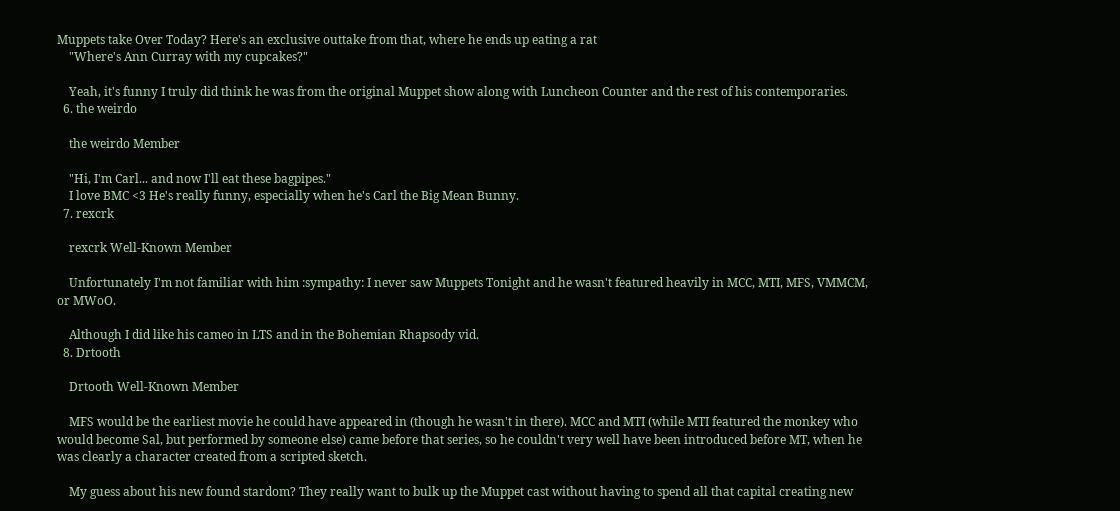Muppets take Over Today? Here's an exclusive outtake from that, where he ends up eating a rat
    "Where's Ann Curray with my cupcakes?"

    Yeah, it's funny I truly did think he was from the original Muppet show along with Luncheon Counter and the rest of his contemporaries.
  6. the weirdo

    the weirdo Member

    "Hi, I'm Carl... and now I'll eat these bagpipes."
    I love BMC <3 He's really funny, especially when he's Carl the Big Mean Bunny.
  7. rexcrk

    rexcrk Well-Known Member

    Unfortunately I'm not familiar with him :sympathy: I never saw Muppets Tonight and he wasn't featured heavily in MCC, MTI, MFS, VMMCM, or MWoO.

    Although I did like his cameo in LTS and in the Bohemian Rhapsody vid.
  8. Drtooth

    Drtooth Well-Known Member

    MFS would be the earliest movie he could have appeared in (though he wasn't in there). MCC and MTI (while MTI featured the monkey who would become Sal, but performed by someone else) came before that series, so he couldn't very well have been introduced before MT, when he was clearly a character created from a scripted sketch.

    My guess about his new found stardom? They really want to bulk up the Muppet cast without having to spend all that capital creating new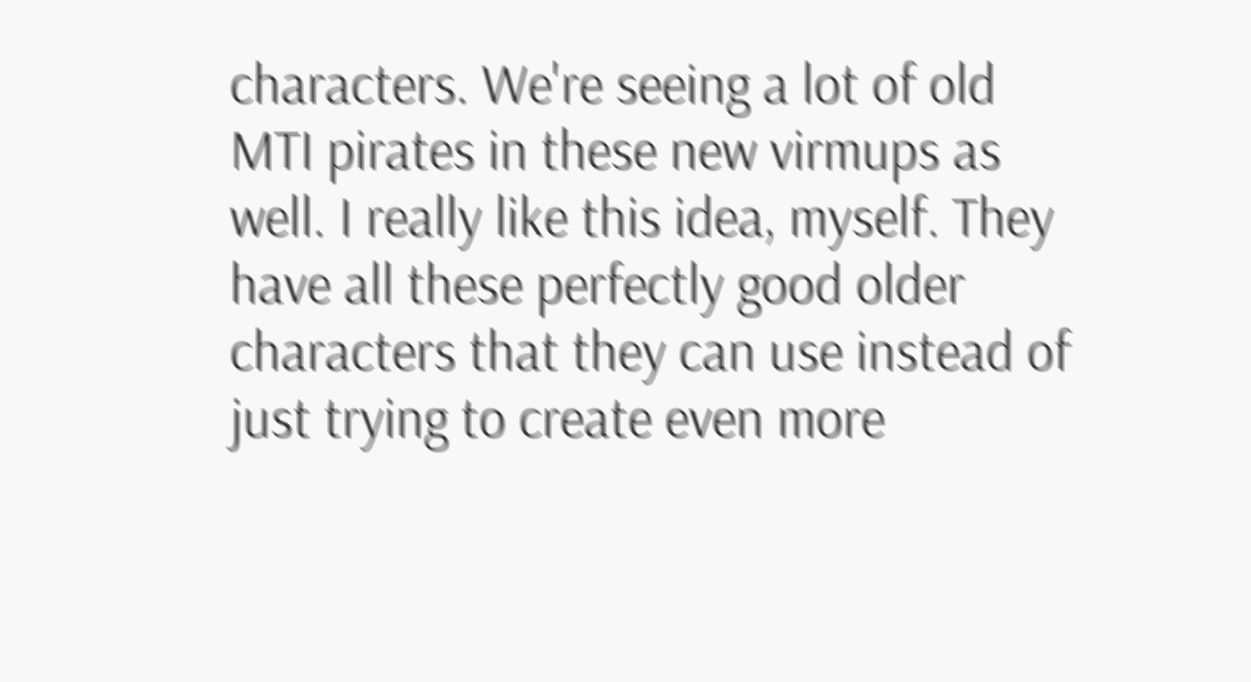characters. We're seeing a lot of old MTI pirates in these new virmups as well. I really like this idea, myself. They have all these perfectly good older characters that they can use instead of just trying to create even more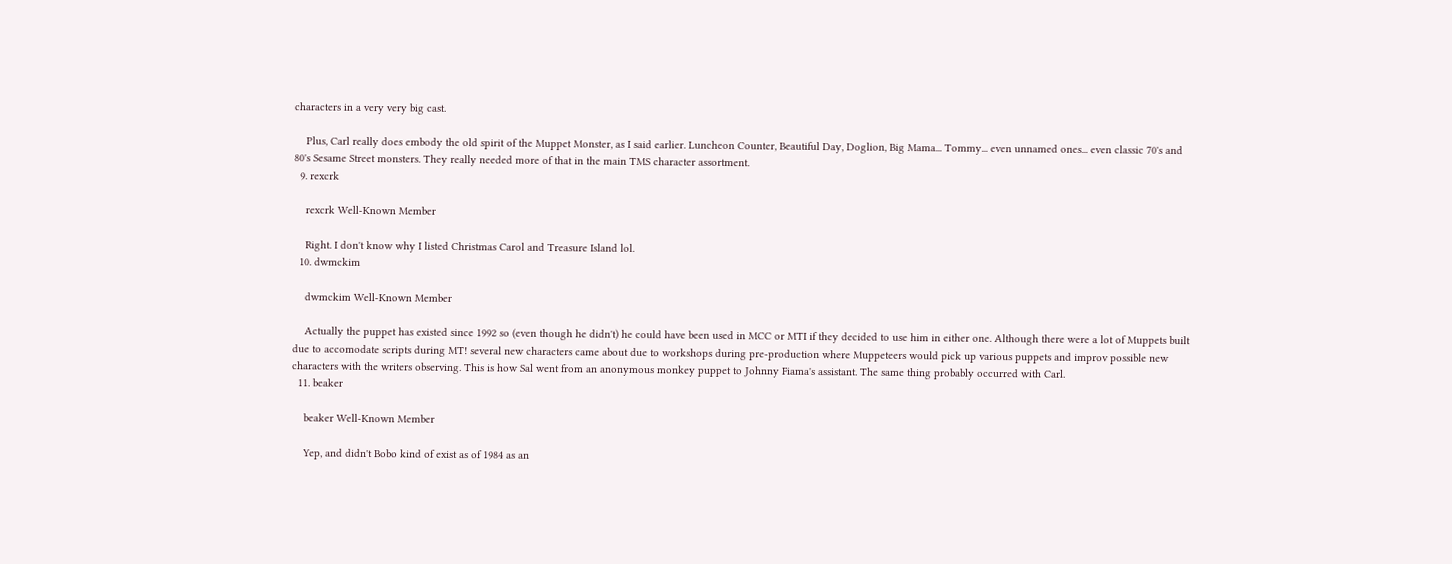characters in a very very big cast.

    Plus, Carl really does embody the old spirit of the Muppet Monster, as I said earlier. Luncheon Counter, Beautiful Day, Doglion, Big Mama... Tommy... even unnamed ones... even classic 70's and 80's Sesame Street monsters. They really needed more of that in the main TMS character assortment.
  9. rexcrk

    rexcrk Well-Known Member

    Right. I don't know why I listed Christmas Carol and Treasure Island lol.
  10. dwmckim

    dwmckim Well-Known Member

    Actually the puppet has existed since 1992 so (even though he didn't) he could have been used in MCC or MTI if they decided to use him in either one. Although there were a lot of Muppets built due to accomodate scripts during MT! several new characters came about due to workshops during pre-production where Muppeteers would pick up various puppets and improv possible new characters with the writers observing. This is how Sal went from an anonymous monkey puppet to Johnny Fiama's assistant. The same thing probably occurred with Carl.
  11. beaker

    beaker Well-Known Member

    Yep, and didn't Bobo kind of exist as of 1984 as an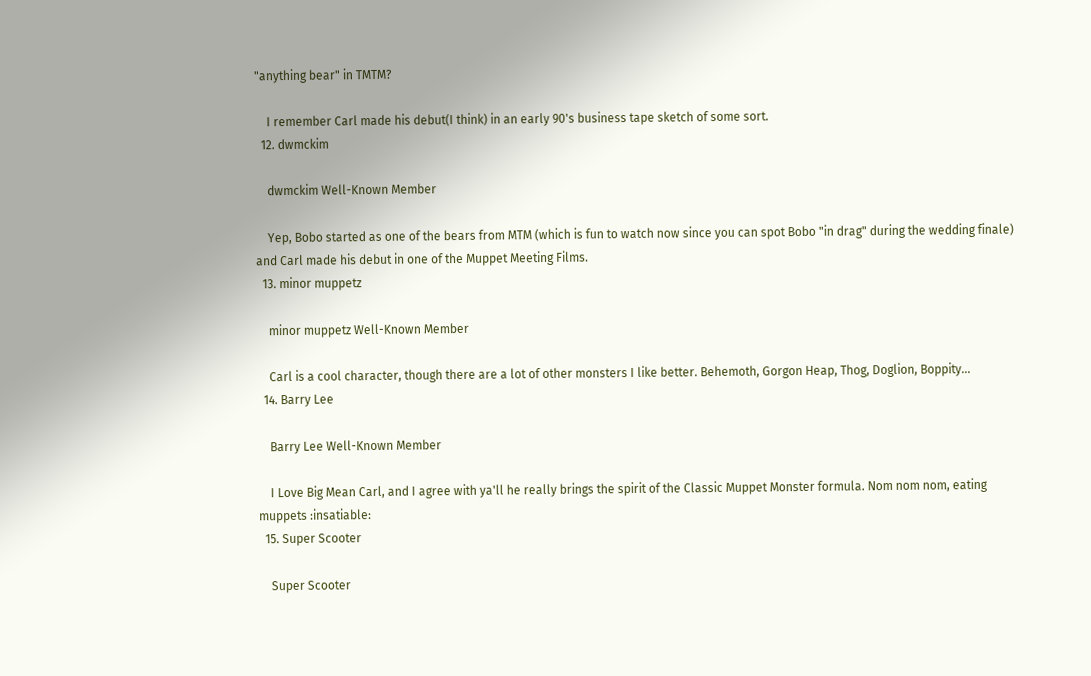"anything bear" in TMTM?

    I remember Carl made his debut(I think) in an early 90's business tape sketch of some sort.
  12. dwmckim

    dwmckim Well-Known Member

    Yep, Bobo started as one of the bears from MTM (which is fun to watch now since you can spot Bobo "in drag" during the wedding finale) and Carl made his debut in one of the Muppet Meeting Films.
  13. minor muppetz

    minor muppetz Well-Known Member

    Carl is a cool character, though there are a lot of other monsters I like better. Behemoth, Gorgon Heap, Thog, Doglion, Boppity...
  14. Barry Lee

    Barry Lee Well-Known Member

    I Love Big Mean Carl, and I agree with ya'll he really brings the spirit of the Classic Muppet Monster formula. Nom nom nom, eating muppets :insatiable:
  15. Super Scooter

    Super Scooter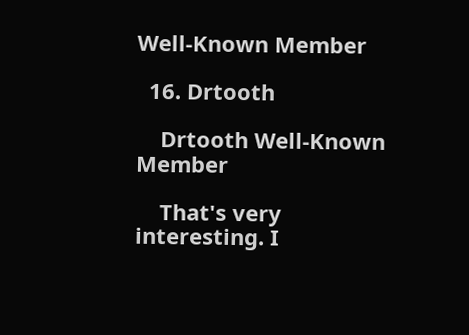Well-Known Member

  16. Drtooth

    Drtooth Well-Known Member

    That's very interesting. I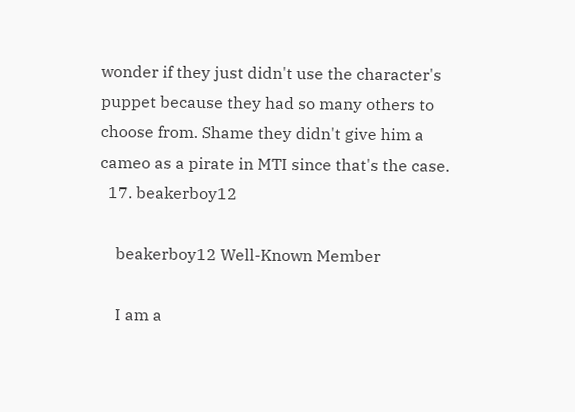wonder if they just didn't use the character's puppet because they had so many others to choose from. Shame they didn't give him a cameo as a pirate in MTI since that's the case.
  17. beakerboy12

    beakerboy12 Well-Known Member

    I am a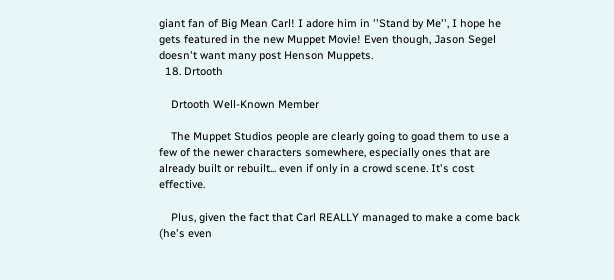giant fan of Big Mean Carl! I adore him in ''Stand by Me'', I hope he gets featured in the new Muppet Movie! Even though, Jason Segel doesn't want many post Henson Muppets.
  18. Drtooth

    Drtooth Well-Known Member

    The Muppet Studios people are clearly going to goad them to use a few of the newer characters somewhere, especially ones that are already built or rebuilt... even if only in a crowd scene. It's cost effective.

    Plus, given the fact that Carl REALLY managed to make a come back (he's even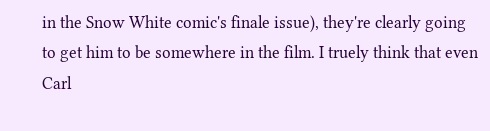in the Snow White comic's finale issue), they're clearly going to get him to be somewhere in the film. I truely think that even Carl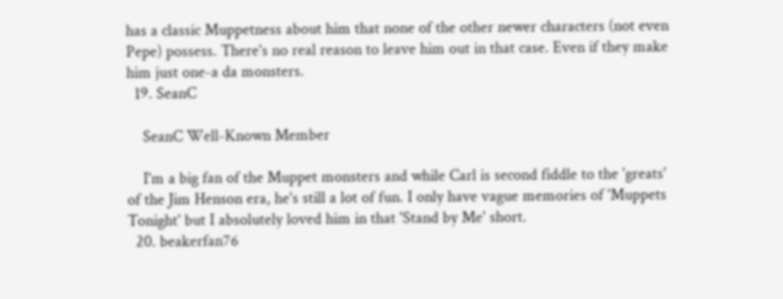has a classic Muppetness about him that none of the other newer characters (not even Pepe) possess. There's no real reason to leave him out in that case. Even if they make him just one-a da monsters.
  19. SeanC

    SeanC Well-Known Member

    I'm a big fan of the Muppet monsters and while Carl is second fiddle to the 'greats' of the Jim Henson era, he's still a lot of fun. I only have vague memories of 'Muppets Tonight' but I absolutely loved him in that 'Stand by Me' short.
  20. beakerfan76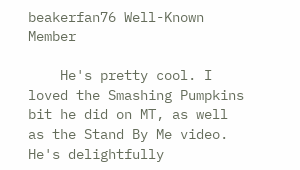beakerfan76 Well-Known Member

    He's pretty cool. I loved the Smashing Pumpkins bit he did on MT, as well as the Stand By Me video. He's delightfully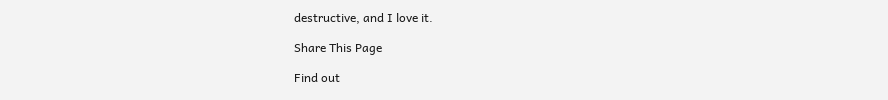destructive, and I love it.

Share This Page

Find out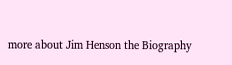more about Jim Henson the Biography